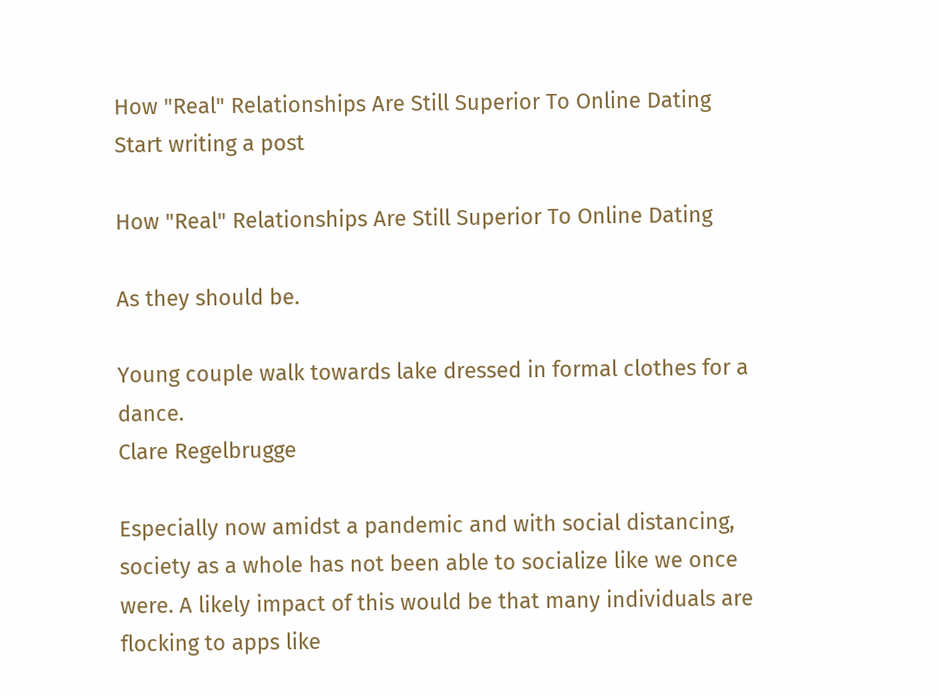How "Real" Relationships Are Still Superior To Online Dating
Start writing a post

How "Real" Relationships Are Still Superior To Online Dating

As they should be.

Young couple walk towards lake dressed in formal clothes for a dance.
Clare Regelbrugge

Especially now amidst a pandemic and with social distancing, society as a whole has not been able to socialize like we once were. A likely impact of this would be that many individuals are flocking to apps like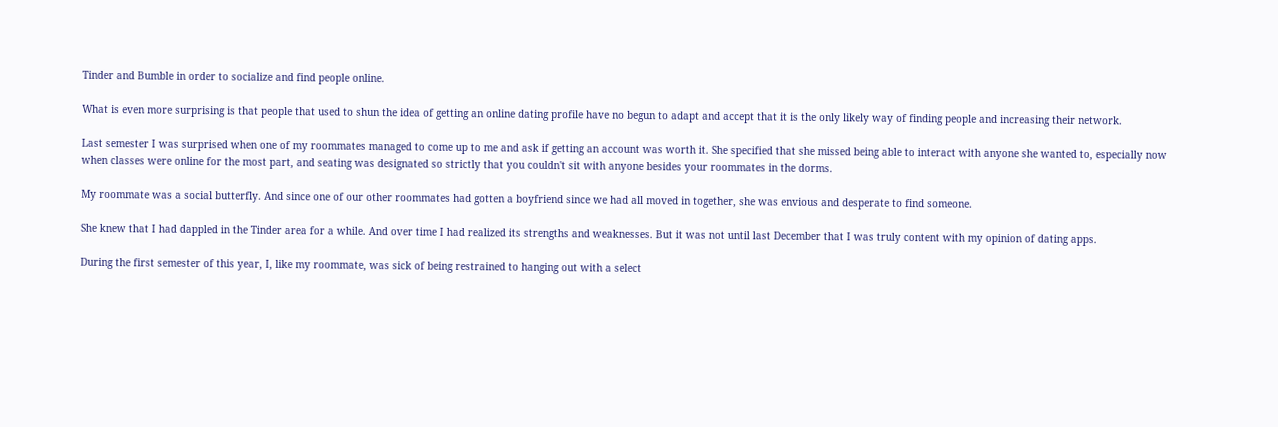Tinder and Bumble in order to socialize and find people online.

What is even more surprising is that people that used to shun the idea of getting an online dating profile have no begun to adapt and accept that it is the only likely way of finding people and increasing their network.

Last semester I was surprised when one of my roommates managed to come up to me and ask if getting an account was worth it. She specified that she missed being able to interact with anyone she wanted to, especially now when classes were online for the most part, and seating was designated so strictly that you couldn't sit with anyone besides your roommates in the dorms.

My roommate was a social butterfly. And since one of our other roommates had gotten a boyfriend since we had all moved in together, she was envious and desperate to find someone.

She knew that I had dappled in the Tinder area for a while. And over time I had realized its strengths and weaknesses. But it was not until last December that I was truly content with my opinion of dating apps.

During the first semester of this year, I, like my roommate, was sick of being restrained to hanging out with a select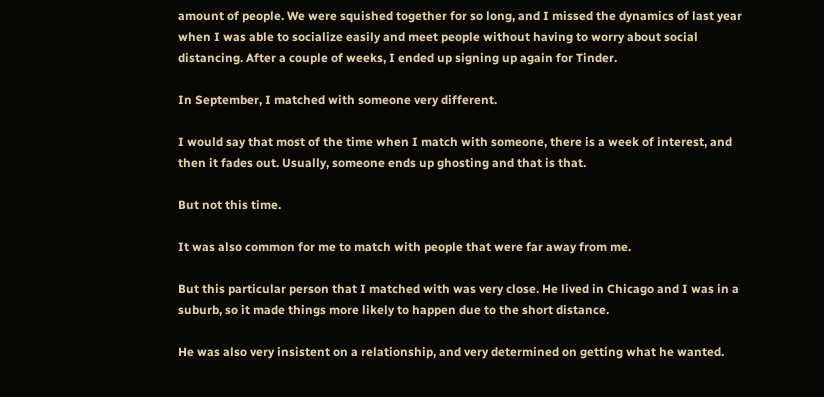amount of people. We were squished together for so long, and I missed the dynamics of last year when I was able to socialize easily and meet people without having to worry about social distancing. After a couple of weeks, I ended up signing up again for Tinder.

In September, I matched with someone very different.

I would say that most of the time when I match with someone, there is a week of interest, and then it fades out. Usually, someone ends up ghosting and that is that.

But not this time.

It was also common for me to match with people that were far away from me.

But this particular person that I matched with was very close. He lived in Chicago and I was in a suburb, so it made things more likely to happen due to the short distance.

He was also very insistent on a relationship, and very determined on getting what he wanted.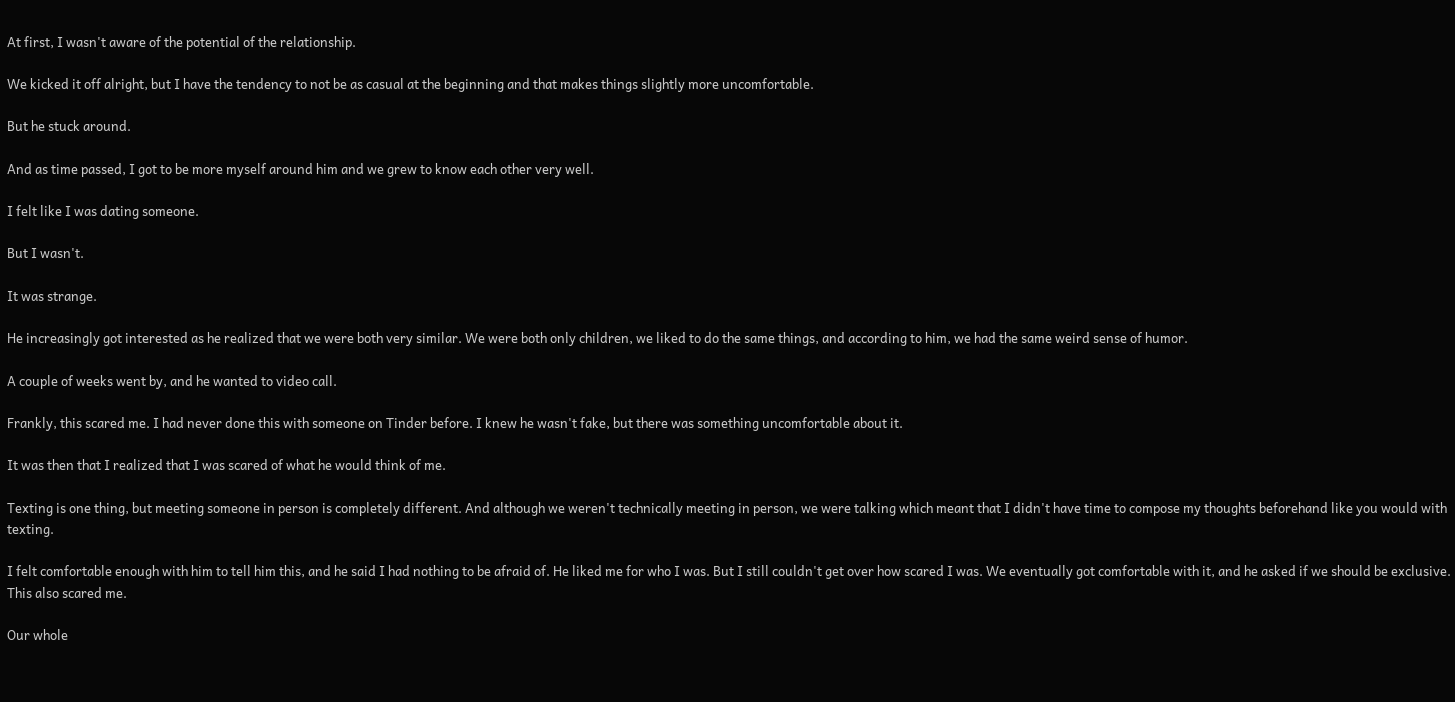At first, I wasn't aware of the potential of the relationship.

We kicked it off alright, but I have the tendency to not be as casual at the beginning and that makes things slightly more uncomfortable.

But he stuck around.

And as time passed, I got to be more myself around him and we grew to know each other very well.

I felt like I was dating someone.

But I wasn't.

It was strange.

He increasingly got interested as he realized that we were both very similar. We were both only children, we liked to do the same things, and according to him, we had the same weird sense of humor.

A couple of weeks went by, and he wanted to video call.

Frankly, this scared me. I had never done this with someone on Tinder before. I knew he wasn't fake, but there was something uncomfortable about it.

It was then that I realized that I was scared of what he would think of me.

Texting is one thing, but meeting someone in person is completely different. And although we weren't technically meeting in person, we were talking which meant that I didn't have time to compose my thoughts beforehand like you would with texting.

I felt comfortable enough with him to tell him this, and he said I had nothing to be afraid of. He liked me for who I was. But I still couldn't get over how scared I was. We eventually got comfortable with it, and he asked if we should be exclusive. This also scared me.

Our whole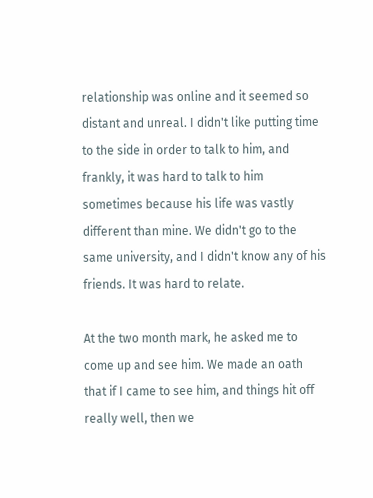relationship was online and it seemed so distant and unreal. I didn't like putting time to the side in order to talk to him, and frankly, it was hard to talk to him sometimes because his life was vastly different than mine. We didn't go to the same university, and I didn't know any of his friends. It was hard to relate.

At the two month mark, he asked me to come up and see him. We made an oath that if I came to see him, and things hit off really well, then we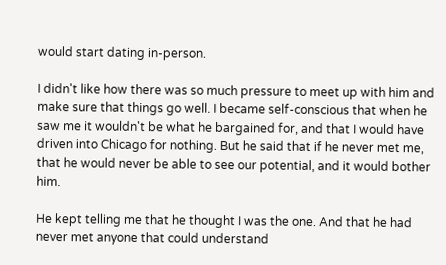would start dating in-person.

I didn't like how there was so much pressure to meet up with him and make sure that things go well. I became self-conscious that when he saw me it wouldn't be what he bargained for, and that I would have driven into Chicago for nothing. But he said that if he never met me, that he would never be able to see our potential, and it would bother him.

He kept telling me that he thought I was the one. And that he had never met anyone that could understand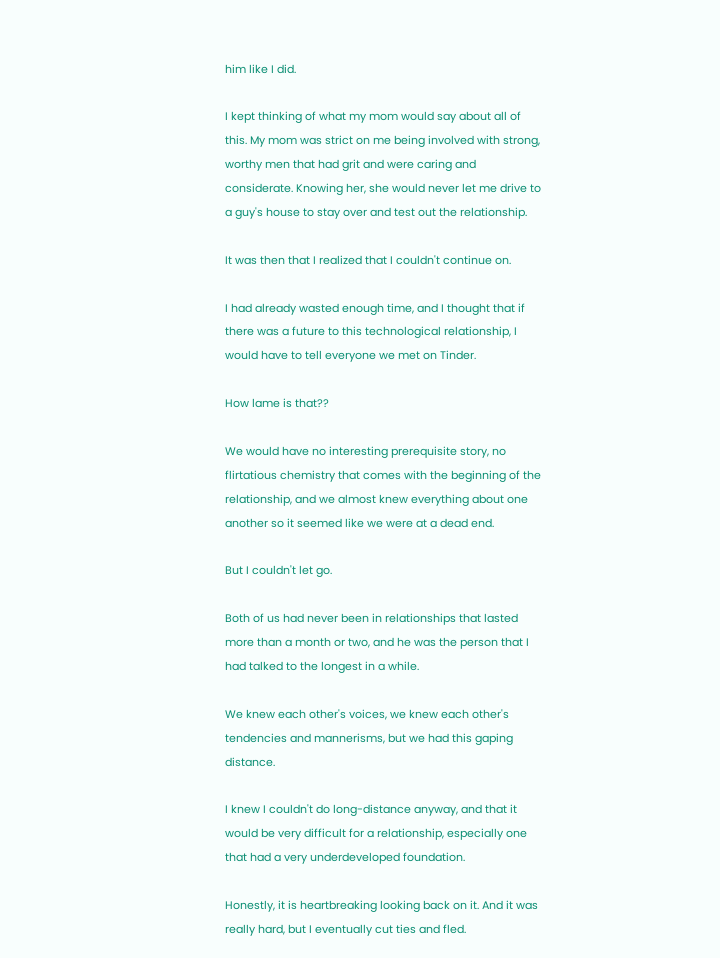him like I did.

I kept thinking of what my mom would say about all of this. My mom was strict on me being involved with strong, worthy men that had grit and were caring and considerate. Knowing her, she would never let me drive to a guy's house to stay over and test out the relationship.

It was then that I realized that I couldn't continue on.

I had already wasted enough time, and I thought that if there was a future to this technological relationship, I would have to tell everyone we met on Tinder.

How lame is that??

We would have no interesting prerequisite story, no flirtatious chemistry that comes with the beginning of the relationship, and we almost knew everything about one another so it seemed like we were at a dead end.

But I couldn't let go.

Both of us had never been in relationships that lasted more than a month or two, and he was the person that I had talked to the longest in a while.

We knew each other's voices, we knew each other's tendencies and mannerisms, but we had this gaping distance.

I knew I couldn't do long-distance anyway, and that it would be very difficult for a relationship, especially one that had a very underdeveloped foundation.

Honestly, it is heartbreaking looking back on it. And it was really hard, but I eventually cut ties and fled.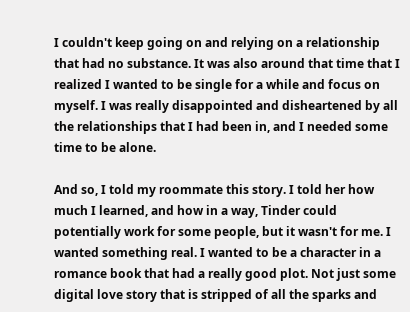I couldn't keep going on and relying on a relationship that had no substance. It was also around that time that I realized I wanted to be single for a while and focus on myself. I was really disappointed and disheartened by all the relationships that I had been in, and I needed some time to be alone.

And so, I told my roommate this story. I told her how much I learned, and how in a way, Tinder could potentially work for some people, but it wasn't for me. I wanted something real. I wanted to be a character in a romance book that had a really good plot. Not just some digital love story that is stripped of all the sparks and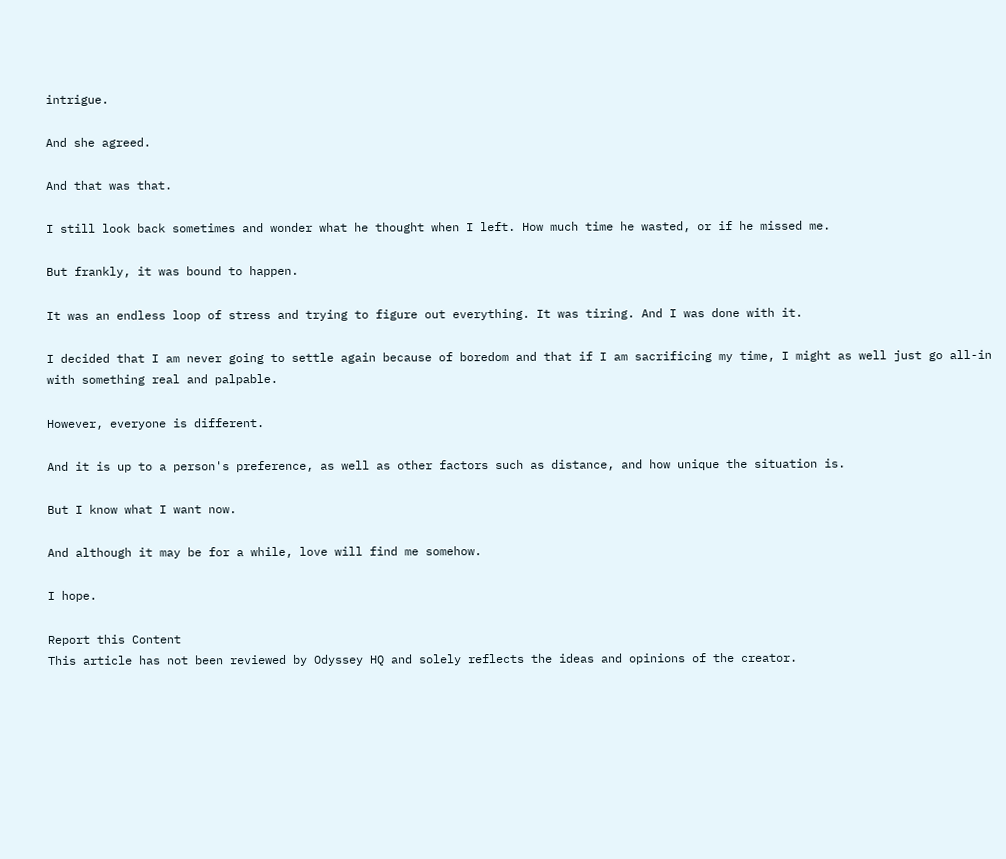intrigue.

And she agreed.

And that was that.

I still look back sometimes and wonder what he thought when I left. How much time he wasted, or if he missed me.

But frankly, it was bound to happen.

It was an endless loop of stress and trying to figure out everything. It was tiring. And I was done with it.

I decided that I am never going to settle again because of boredom and that if I am sacrificing my time, I might as well just go all-in with something real and palpable.

However, everyone is different.

And it is up to a person's preference, as well as other factors such as distance, and how unique the situation is.

But I know what I want now.

And although it may be for a while, love will find me somehow.

I hope.

Report this Content
This article has not been reviewed by Odyssey HQ and solely reflects the ideas and opinions of the creator.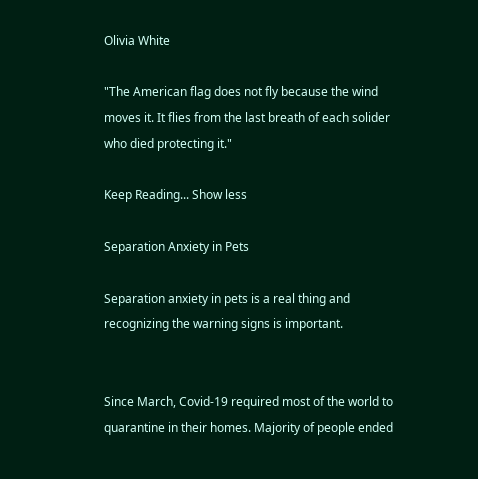Olivia White

"The American flag does not fly because the wind moves it. It flies from the last breath of each solider who died protecting it."

Keep Reading... Show less

Separation Anxiety in Pets

Separation anxiety in pets is a real thing and recognizing the warning signs is important.


Since March, Covid-19 required most of the world to quarantine in their homes. Majority of people ended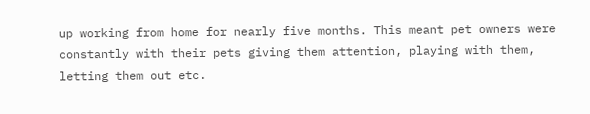up working from home for nearly five months. This meant pet owners were constantly with their pets giving them attention, playing with them, letting them out etc.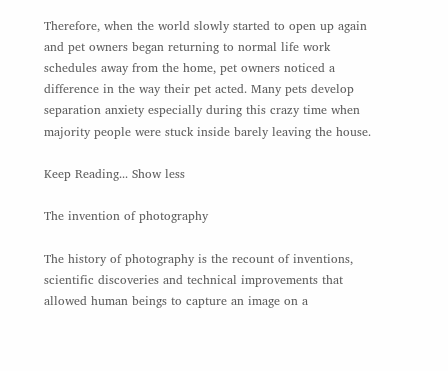Therefore, when the world slowly started to open up again and pet owners began returning to normal life work schedules away from the home, pet owners noticed a difference in the way their pet acted. Many pets develop separation anxiety especially during this crazy time when majority people were stuck inside barely leaving the house.

Keep Reading... Show less

The invention of photography

The history of photography is the recount of inventions, scientific discoveries and technical improvements that allowed human beings to capture an image on a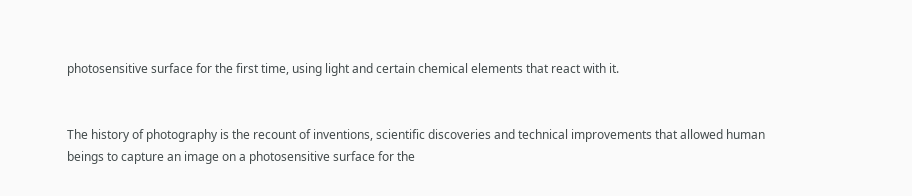photosensitive surface for the first time, using light and certain chemical elements that react with it.


The history of photography is the recount of inventions, scientific discoveries and technical improvements that allowed human beings to capture an image on a photosensitive surface for the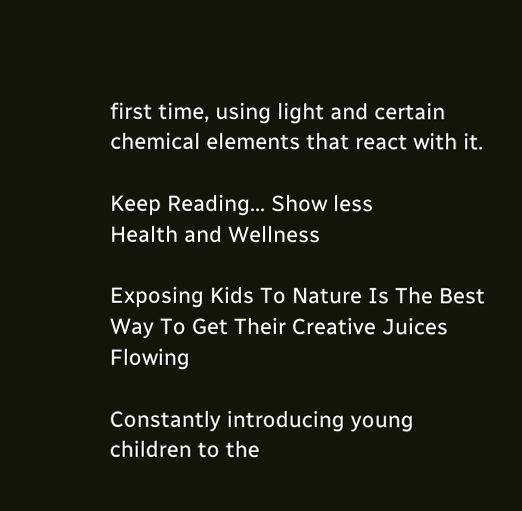first time, using light and certain chemical elements that react with it.

Keep Reading... Show less
Health and Wellness

Exposing Kids To Nature Is The Best Way To Get Their Creative Juices Flowing

Constantly introducing young children to the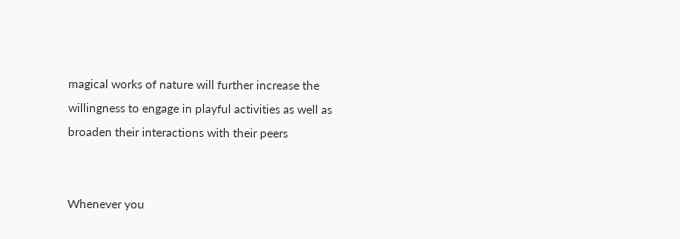magical works of nature will further increase the willingness to engage in playful activities as well as broaden their interactions with their peers


Whenever you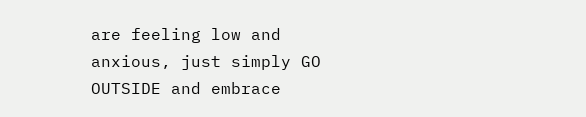are feeling low and anxious, just simply GO OUTSIDE and embrace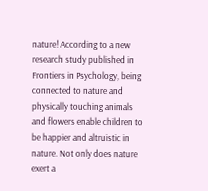nature! According to a new research study published in Frontiers in Psychology, being connected to nature and physically touching animals and flowers enable children to be happier and altruistic in nature. Not only does nature exert a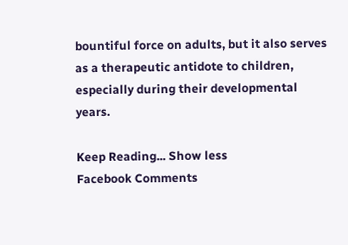bountiful force on adults, but it also serves as a therapeutic antidote to children, especially during their developmental years.

Keep Reading... Show less
Facebook Comments